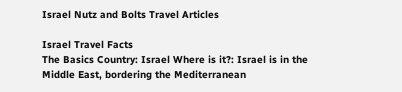Israel Nutz and Bolts Travel Articles

Israel Travel Facts
The Basics Country: Israel Where is it?: Israel is in the Middle East, bordering the Mediterranean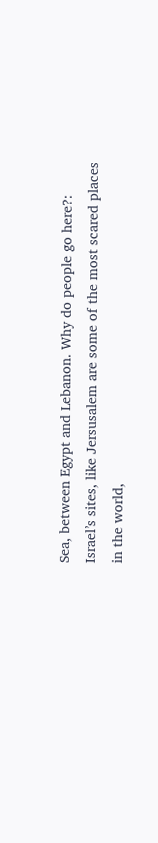Sea, between Egypt and Lebanon. Why do people go here?: Israel’s sites, like Jersusalem are some of the most scared places in the world,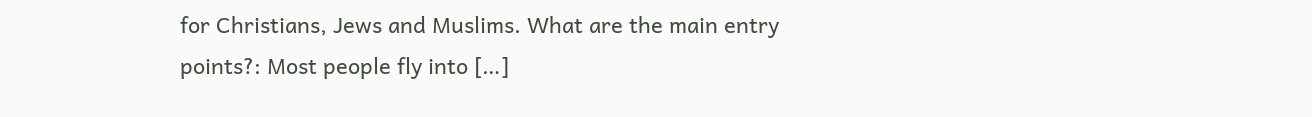for Christians, Jews and Muslims. What are the main entry points?: Most people fly into […]